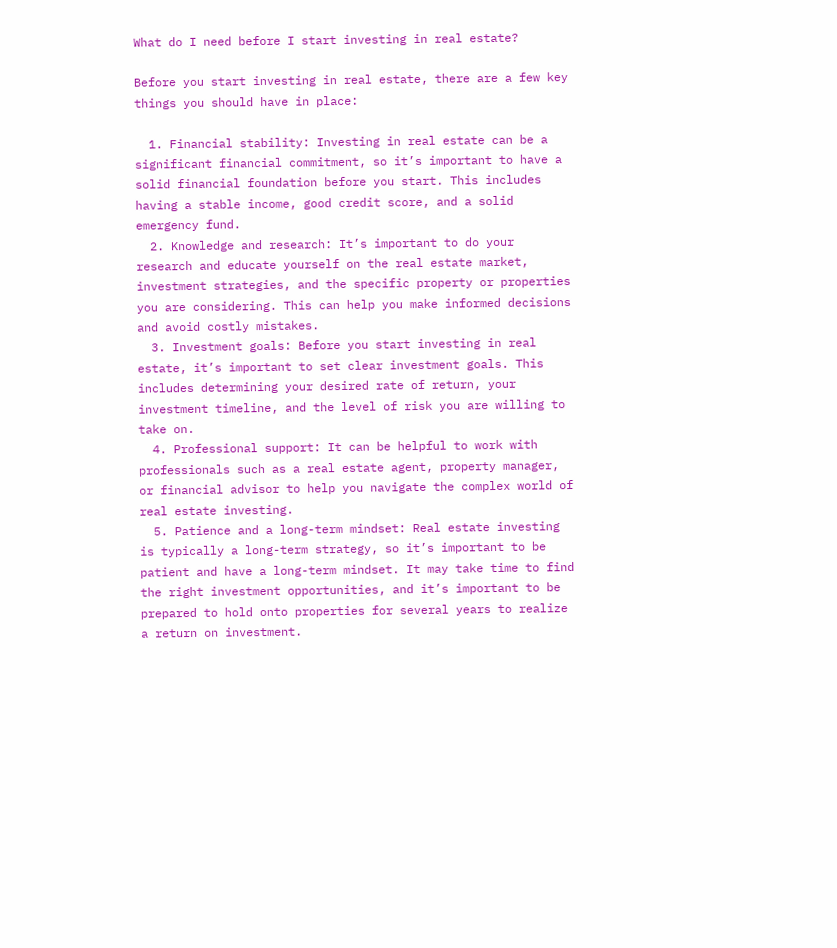What do I need before I start investing in real estate?

Before you start investing in real estate, there are a few key things you should have in place:

  1. Financial stability: Investing in real estate can be a significant financial commitment, so it’s important to have a solid financial foundation before you start. This includes having a stable income, good credit score, and a solid emergency fund.
  2. Knowledge and research: It’s important to do your research and educate yourself on the real estate market, investment strategies, and the specific property or properties you are considering. This can help you make informed decisions and avoid costly mistakes.
  3. Investment goals: Before you start investing in real estate, it’s important to set clear investment goals. This includes determining your desired rate of return, your investment timeline, and the level of risk you are willing to take on.
  4. Professional support: It can be helpful to work with professionals such as a real estate agent, property manager, or financial advisor to help you navigate the complex world of real estate investing.
  5. Patience and a long-term mindset: Real estate investing is typically a long-term strategy, so it’s important to be patient and have a long-term mindset. It may take time to find the right investment opportunities, and it’s important to be prepared to hold onto properties for several years to realize a return on investment.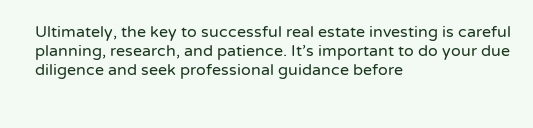Ultimately, the key to successful real estate investing is careful planning, research, and patience. It’s important to do your due diligence and seek professional guidance before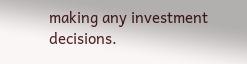making any investment decisions.